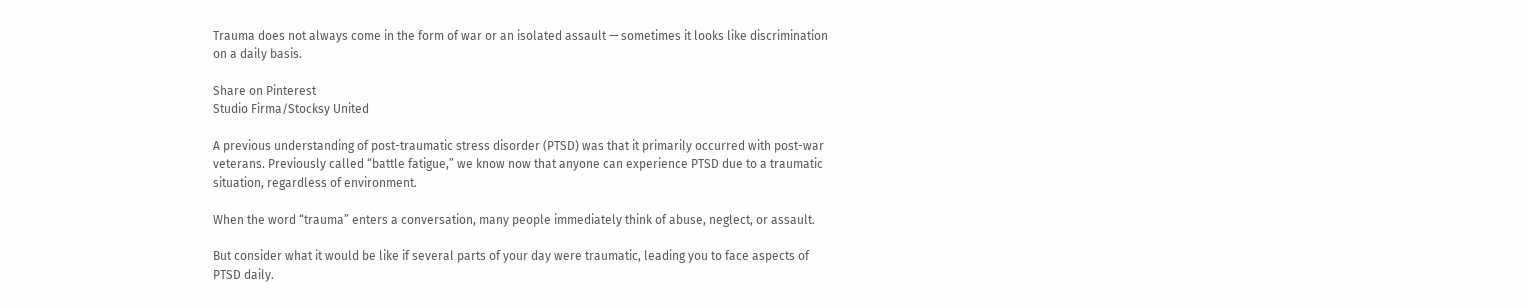Trauma does not always come in the form of war or an isolated assault — sometimes it looks like discrimination on a daily basis.

Share on Pinterest
Studio Firma/Stocksy United

A previous understanding of post-traumatic stress disorder (PTSD) was that it primarily occurred with post-war veterans. Previously called “battle fatigue,” we know now that anyone can experience PTSD due to a traumatic situation, regardless of environment.

When the word “trauma” enters a conversation, many people immediately think of abuse, neglect, or assault.

But consider what it would be like if several parts of your day were traumatic, leading you to face aspects of PTSD daily.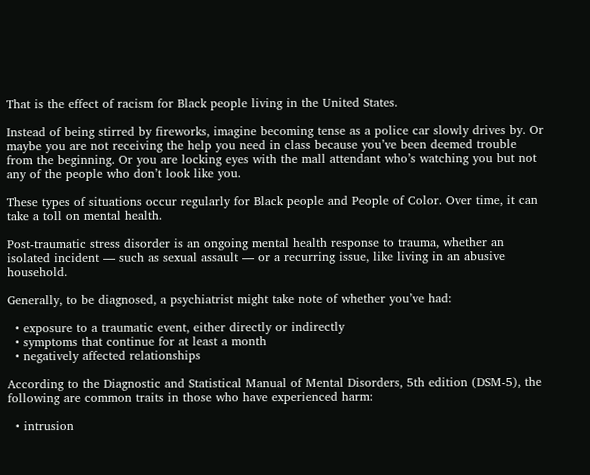That is the effect of racism for Black people living in the United States.

Instead of being stirred by fireworks, imagine becoming tense as a police car slowly drives by. Or maybe you are not receiving the help you need in class because you’ve been deemed trouble from the beginning. Or you are locking eyes with the mall attendant who’s watching you but not any of the people who don’t look like you.

These types of situations occur regularly for Black people and People of Color. Over time, it can take a toll on mental health.

Post-traumatic stress disorder is an ongoing mental health response to trauma, whether an isolated incident — such as sexual assault — or a recurring issue, like living in an abusive household.

Generally, to be diagnosed, a psychiatrist might take note of whether you’ve had:

  • exposure to a traumatic event, either directly or indirectly
  • symptoms that continue for at least a month
  • negatively affected relationships

According to the Diagnostic and Statistical Manual of Mental Disorders, 5th edition (DSM-5), the following are common traits in those who have experienced harm:

  • intrusion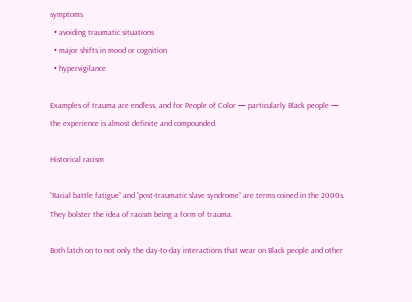symptoms
  • avoiding traumatic situations
  • major shifts in mood or cognition
  • hypervigilance

Examples of trauma are endless, and for People of Color — particularly Black people — the experience is almost definite and compounded.

Historical racism

“Racial battle fatigue” and “post-traumatic slave syndrome” are terms coined in the 2000s. They bolster the idea of racism being a form of trauma.

Both latch on to not only the day-to-day interactions that wear on Black people and other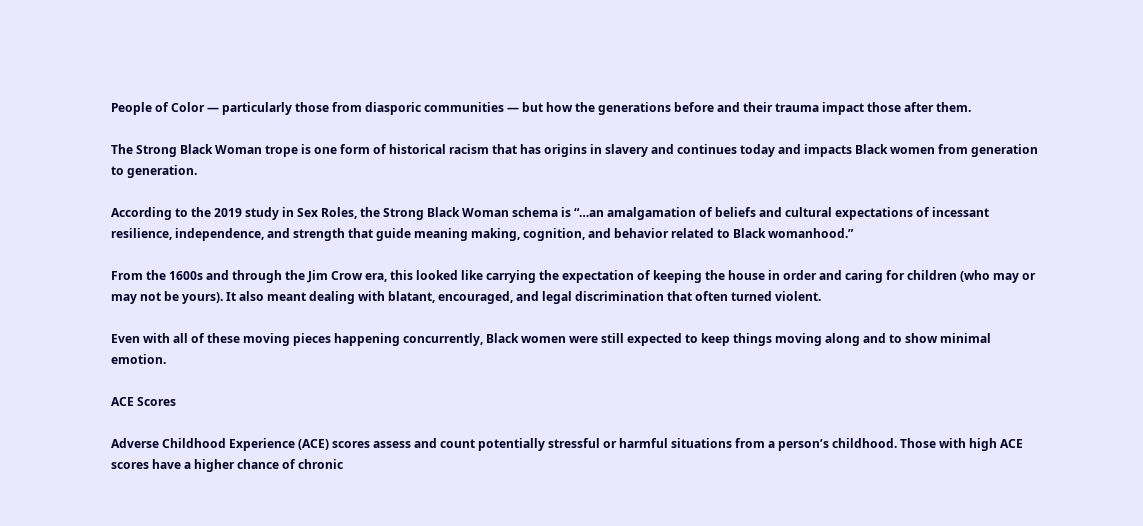People of Color — particularly those from diasporic communities — but how the generations before and their trauma impact those after them.

The Strong Black Woman trope is one form of historical racism that has origins in slavery and continues today and impacts Black women from generation to generation.

According to the 2019 study in Sex Roles, the Strong Black Woman schema is “…an amalgamation of beliefs and cultural expectations of incessant resilience, independence, and strength that guide meaning making, cognition, and behavior related to Black womanhood.”

From the 1600s and through the Jim Crow era, this looked like carrying the expectation of keeping the house in order and caring for children (who may or may not be yours). It also meant dealing with blatant, encouraged, and legal discrimination that often turned violent.

Even with all of these moving pieces happening concurrently, Black women were still expected to keep things moving along and to show minimal emotion.

ACE Scores

Adverse Childhood Experience (ACE) scores assess and count potentially stressful or harmful situations from a person’s childhood. Those with high ACE scores have a higher chance of chronic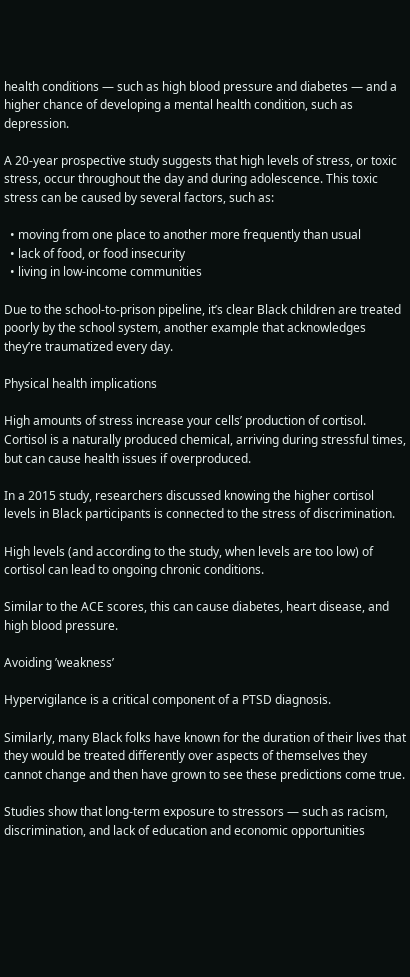health conditions — such as high blood pressure and diabetes — and a higher chance of developing a mental health condition, such as depression.

A 20-year prospective study suggests that high levels of stress, or toxic stress, occur throughout the day and during adolescence. This toxic stress can be caused by several factors, such as:

  • moving from one place to another more frequently than usual
  • lack of food, or food insecurity
  • living in low-income communities

Due to the school-to-prison pipeline, it’s clear Black children are treated poorly by the school system, another example that acknowledges they’re traumatized every day.

Physical health implications

High amounts of stress increase your cells’ production of cortisol. Cortisol is a naturally produced chemical, arriving during stressful times, but can cause health issues if overproduced.

In a 2015 study, researchers discussed knowing the higher cortisol levels in Black participants is connected to the stress of discrimination.

High levels (and according to the study, when levels are too low) of cortisol can lead to ongoing chronic conditions.

Similar to the ACE scores, this can cause diabetes, heart disease, and high blood pressure.

Avoiding ’weakness’

Hypervigilance is a critical component of a PTSD diagnosis.

Similarly, many Black folks have known for the duration of their lives that they would be treated differently over aspects of themselves they cannot change and then have grown to see these predictions come true.

Studies show that long-term exposure to stressors — such as racism, discrimination, and lack of education and economic opportunities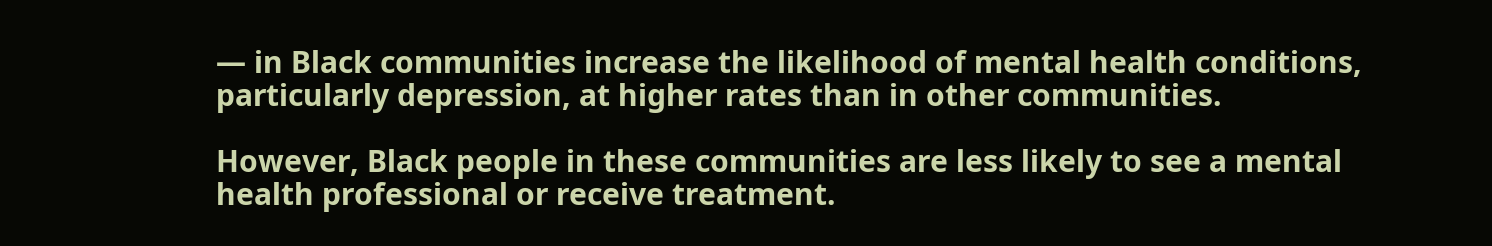— in Black communities increase the likelihood of mental health conditions, particularly depression, at higher rates than in other communities.

However, Black people in these communities are less likely to see a mental health professional or receive treatment.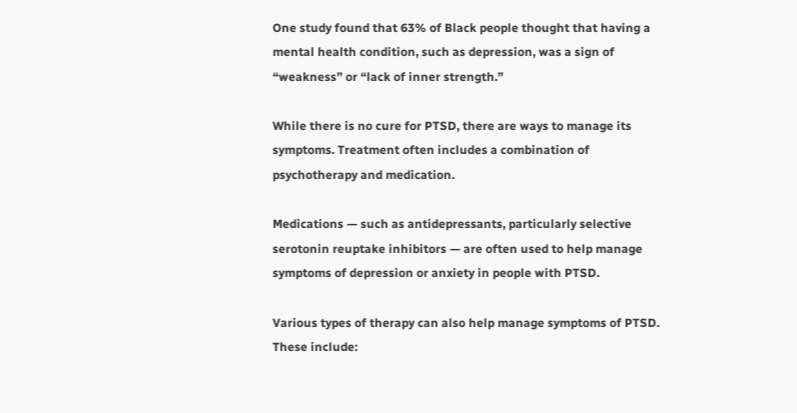One study found that 63% of Black people thought that having a mental health condition, such as depression, was a sign of “weakness” or “lack of inner strength.”

While there is no cure for PTSD, there are ways to manage its symptoms. Treatment often includes a combination of psychotherapy and medication.

Medications — such as antidepressants, particularly selective serotonin reuptake inhibitors — are often used to help manage symptoms of depression or anxiety in people with PTSD.

Various types of therapy can also help manage symptoms of PTSD. These include: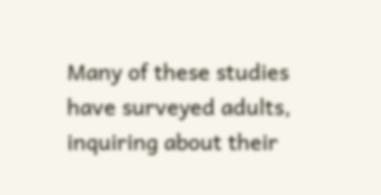Many of these studies have surveyed adults, inquiring about their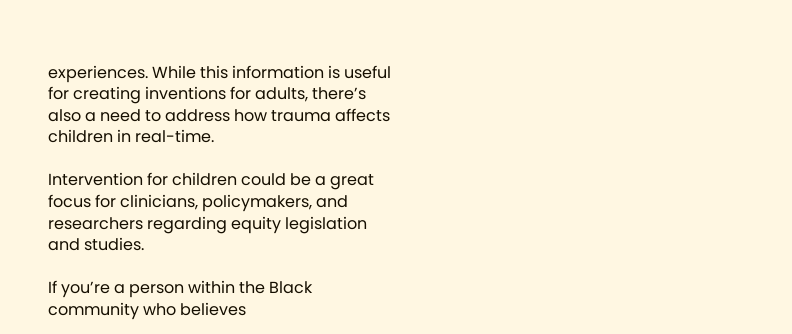experiences. While this information is useful for creating inventions for adults, there’s also a need to address how trauma affects children in real-time.

Intervention for children could be a great focus for clinicians, policymakers, and researchers regarding equity legislation and studies.

If you’re a person within the Black community who believes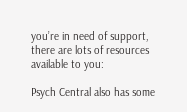you’re in need of support, there are lots of resources available to you:

Psych Central also has some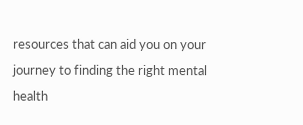resources that can aid you on your journey to finding the right mental health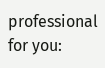professional for you: